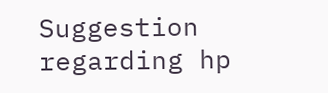Suggestion regarding hp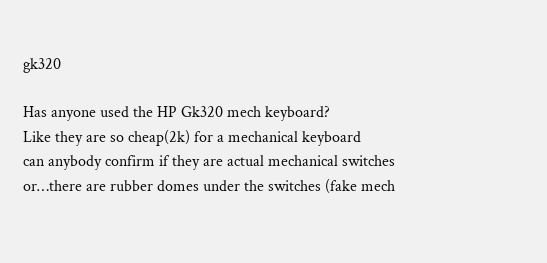gk320

Has anyone used the HP Gk320 mech keyboard?
Like they are so cheap(2k) for a mechanical keyboard
can anybody confirm if they are actual mechanical switches or…there are rubber domes under the switches (fake mech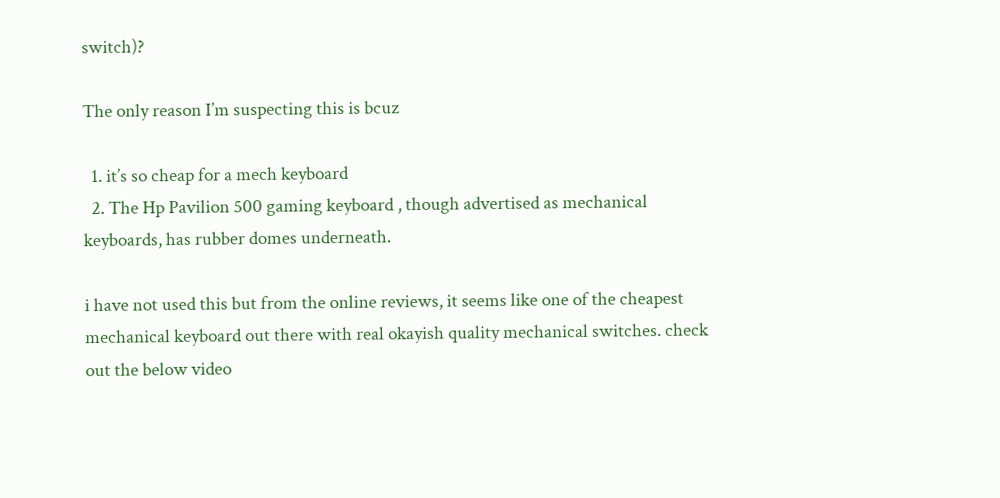switch)?

The only reason I’m suspecting this is bcuz

  1. it’s so cheap for a mech keyboard
  2. The Hp Pavilion 500 gaming keyboard , though advertised as mechanical keyboards, has rubber domes underneath.

i have not used this but from the online reviews, it seems like one of the cheapest mechanical keyboard out there with real okayish quality mechanical switches. check out the below video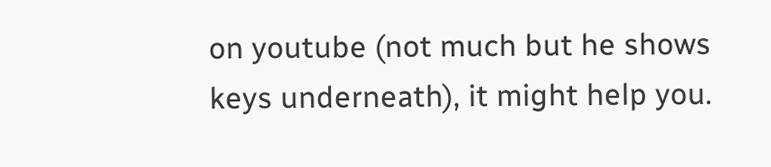on youtube (not much but he shows keys underneath), it might help you.